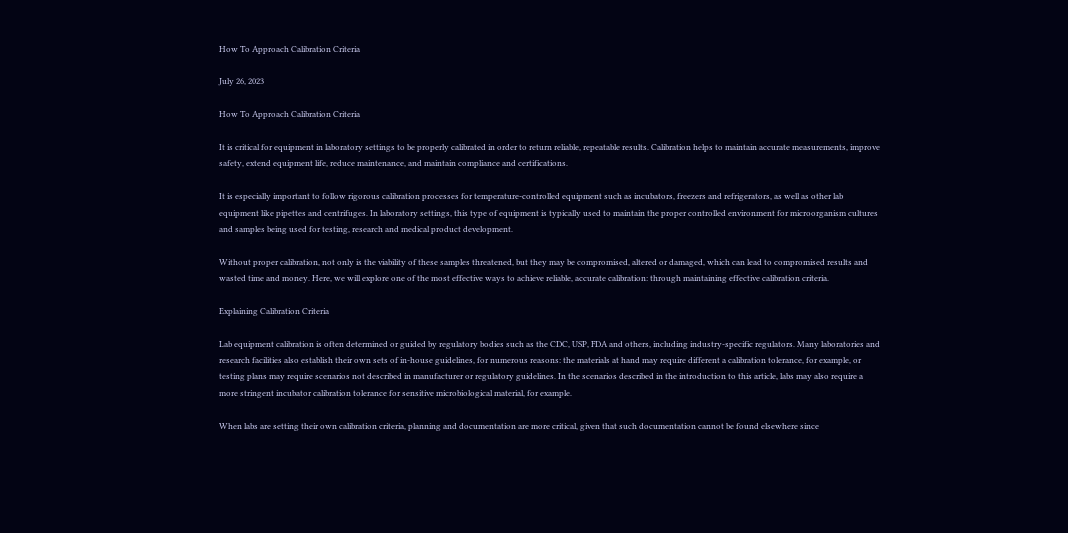How To Approach Calibration Criteria

July 26, 2023

How To Approach Calibration Criteria

It is critical for equipment in laboratory settings to be properly calibrated in order to return reliable, repeatable results. Calibration helps to maintain accurate measurements, improve safety, extend equipment life, reduce maintenance, and maintain compliance and certifications.

It is especially important to follow rigorous calibration processes for temperature-controlled equipment such as incubators, freezers and refrigerators, as well as other lab equipment like pipettes and centrifuges. In laboratory settings, this type of equipment is typically used to maintain the proper controlled environment for microorganism cultures and samples being used for testing, research and medical product development.

Without proper calibration, not only is the viability of these samples threatened, but they may be compromised, altered or damaged, which can lead to compromised results and wasted time and money. Here, we will explore one of the most effective ways to achieve reliable, accurate calibration: through maintaining effective calibration criteria.

Explaining Calibration Criteria

Lab equipment calibration is often determined or guided by regulatory bodies such as the CDC, USP, FDA and others, including industry-specific regulators. Many laboratories and research facilities also establish their own sets of in-house guidelines, for numerous reasons: the materials at hand may require different a calibration tolerance, for example, or testing plans may require scenarios not described in manufacturer or regulatory guidelines. In the scenarios described in the introduction to this article, labs may also require a more stringent incubator calibration tolerance for sensitive microbiological material, for example.

When labs are setting their own calibration criteria, planning and documentation are more critical, given that such documentation cannot be found elsewhere since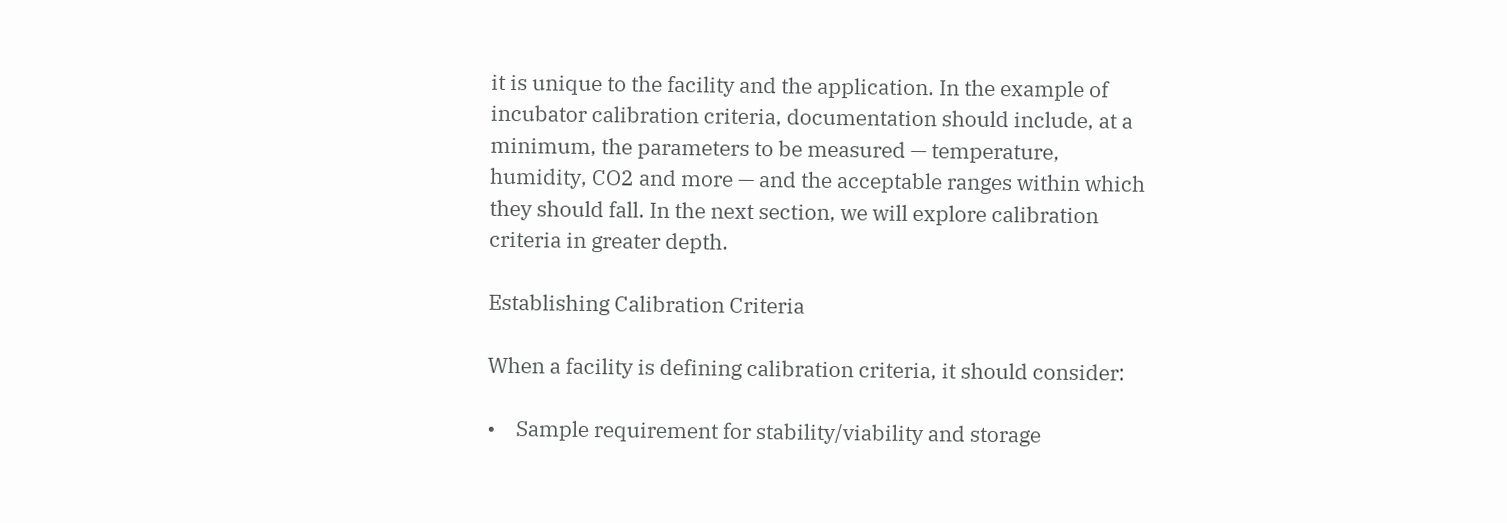it is unique to the facility and the application. In the example of incubator calibration criteria, documentation should include, at a minimum, the parameters to be measured — temperature, humidity, CO2 and more — and the acceptable ranges within which they should fall. In the next section, we will explore calibration criteria in greater depth.

Establishing Calibration Criteria

When a facility is defining calibration criteria, it should consider:

•    Sample requirement for stability/viability and storage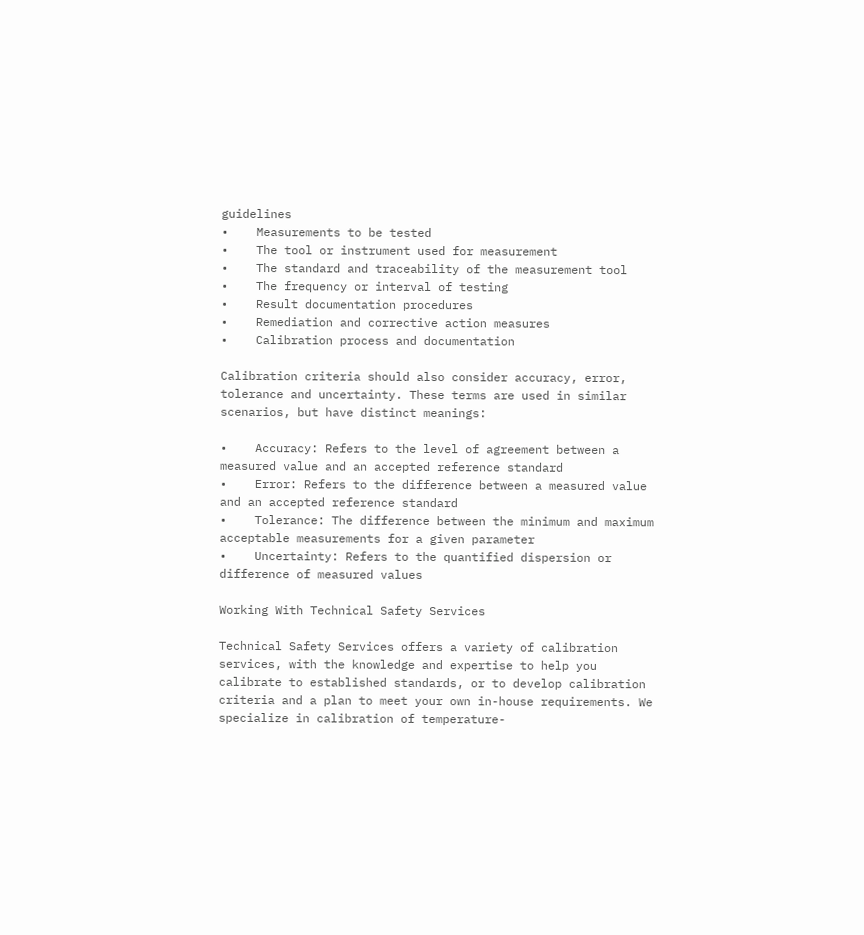guidelines
•    Measurements to be tested
•    The tool or instrument used for measurement
•    The standard and traceability of the measurement tool
•    The frequency or interval of testing
•    Result documentation procedures
•    Remediation and corrective action measures
•    Calibration process and documentation

Calibration criteria should also consider accuracy, error, tolerance and uncertainty. These terms are used in similar scenarios, but have distinct meanings:

•    Accuracy: Refers to the level of agreement between a measured value and an accepted reference standard
•    Error: Refers to the difference between a measured value and an accepted reference standard
•    Tolerance: The difference between the minimum and maximum acceptable measurements for a given parameter
•    Uncertainty: Refers to the quantified dispersion or difference of measured values

Working With Technical Safety Services

Technical Safety Services offers a variety of calibration services, with the knowledge and expertise to help you calibrate to established standards, or to develop calibration criteria and a plan to meet your own in-house requirements. We specialize in calibration of temperature-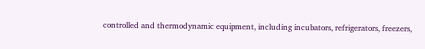controlled and thermodynamic equipment, including incubators, refrigerators, freezers,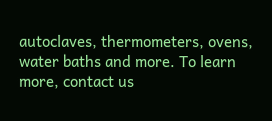autoclaves, thermometers, ovens, water baths and more. To learn more, contact us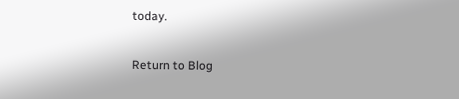today.

Return to Blog